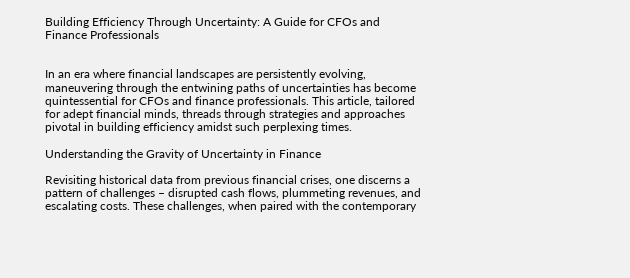Building Efficiency Through Uncertainty: A Guide for CFOs and Finance Professionals


In an era where financial landscapes are persistently evolving, maneuvering through the entwining paths of uncertainties has become quintessential for CFOs and finance professionals. This article, tailored for adept financial minds, threads through strategies and approaches pivotal in building efficiency amidst such perplexing times.

Understanding the Gravity of Uncertainty in Finance

Revisiting historical data from previous financial crises, one discerns a pattern of challenges – disrupted cash flows, plummeting revenues, and escalating costs. These challenges, when paired with the contemporary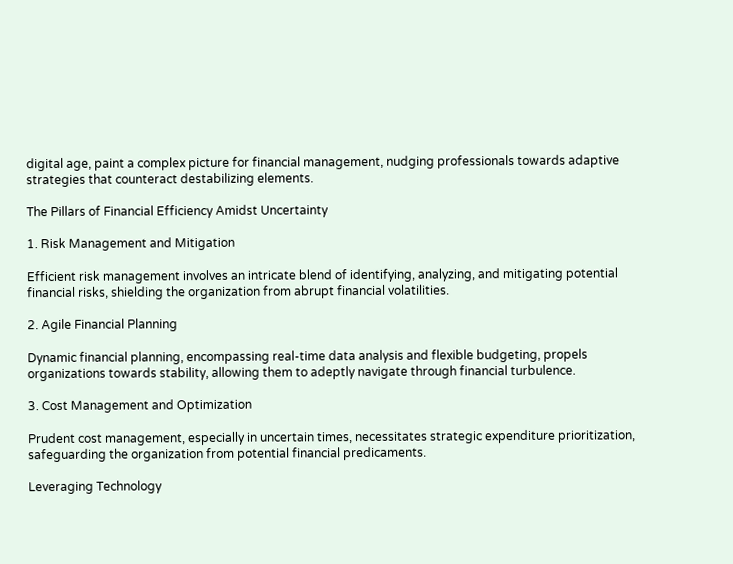digital age, paint a complex picture for financial management, nudging professionals towards adaptive strategies that counteract destabilizing elements.

The Pillars of Financial Efficiency Amidst Uncertainty

1. Risk Management and Mitigation

Efficient risk management involves an intricate blend of identifying, analyzing, and mitigating potential financial risks, shielding the organization from abrupt financial volatilities.

2. Agile Financial Planning

Dynamic financial planning, encompassing real-time data analysis and flexible budgeting, propels organizations towards stability, allowing them to adeptly navigate through financial turbulence.

3. Cost Management and Optimization

Prudent cost management, especially in uncertain times, necessitates strategic expenditure prioritization, safeguarding the organization from potential financial predicaments.

Leveraging Technology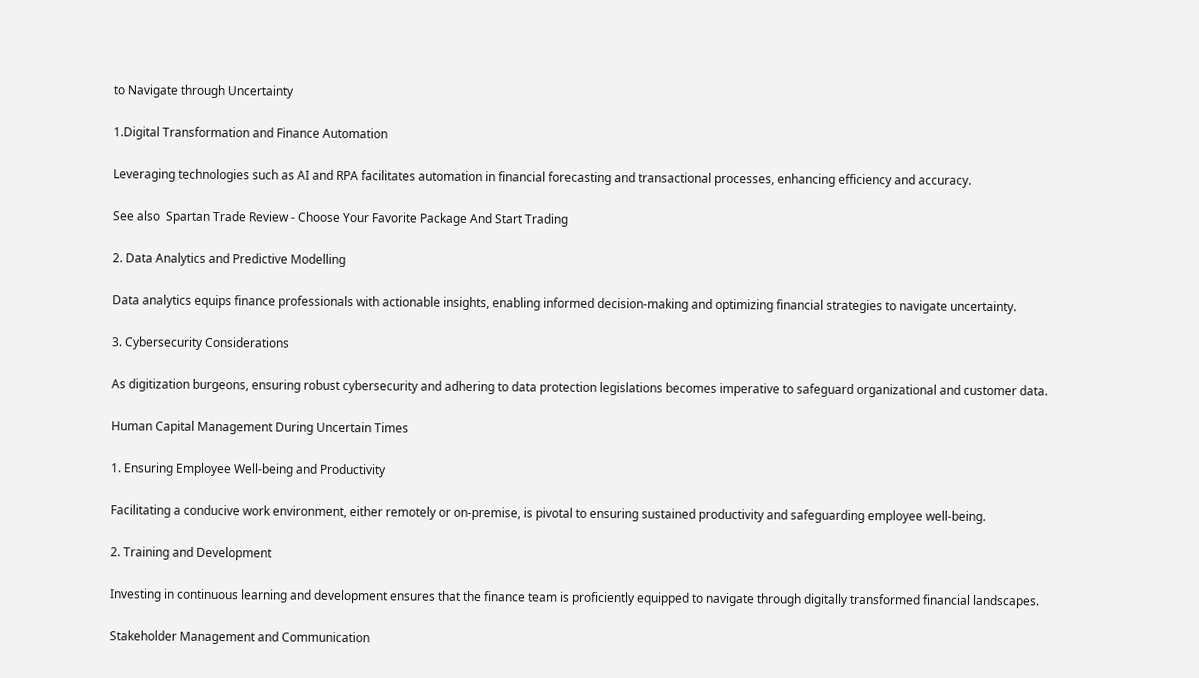to Navigate through Uncertainty

1.Digital Transformation and Finance Automation

Leveraging technologies such as AI and RPA facilitates automation in financial forecasting and transactional processes, enhancing efficiency and accuracy.

See also  Spartan Trade Review - Choose Your Favorite Package And Start Trading

2. Data Analytics and Predictive Modelling

Data analytics equips finance professionals with actionable insights, enabling informed decision-making and optimizing financial strategies to navigate uncertainty.

3. Cybersecurity Considerations

As digitization burgeons, ensuring robust cybersecurity and adhering to data protection legislations becomes imperative to safeguard organizational and customer data.

Human Capital Management During Uncertain Times

1. Ensuring Employee Well-being and Productivity

Facilitating a conducive work environment, either remotely or on-premise, is pivotal to ensuring sustained productivity and safeguarding employee well-being.

2. Training and Development

Investing in continuous learning and development ensures that the finance team is proficiently equipped to navigate through digitally transformed financial landscapes.

Stakeholder Management and Communication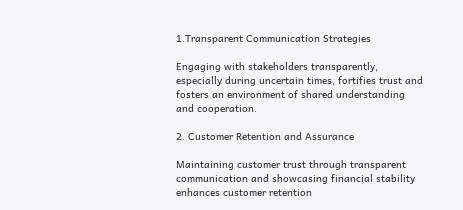1.Transparent Communication Strategies

Engaging with stakeholders transparently, especially during uncertain times, fortifies trust and fosters an environment of shared understanding and cooperation.

2. Customer Retention and Assurance

Maintaining customer trust through transparent communication and showcasing financial stability enhances customer retention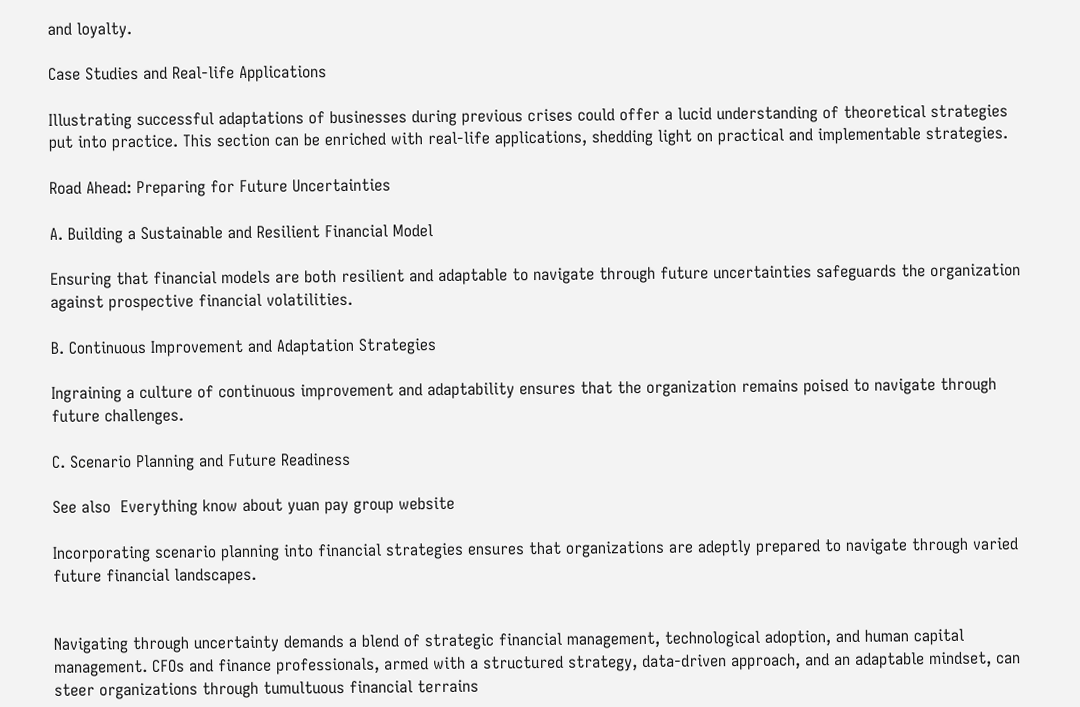and loyalty.

Case Studies and Real-life Applications

Illustrating successful adaptations of businesses during previous crises could offer a lucid understanding of theoretical strategies put into practice. This section can be enriched with real-life applications, shedding light on practical and implementable strategies.

Road Ahead: Preparing for Future Uncertainties

A. Building a Sustainable and Resilient Financial Model

Ensuring that financial models are both resilient and adaptable to navigate through future uncertainties safeguards the organization against prospective financial volatilities.

B. Continuous Improvement and Adaptation Strategies

Ingraining a culture of continuous improvement and adaptability ensures that the organization remains poised to navigate through future challenges.

C. Scenario Planning and Future Readiness

See also  Everything know about yuan pay group website

Incorporating scenario planning into financial strategies ensures that organizations are adeptly prepared to navigate through varied future financial landscapes.


Navigating through uncertainty demands a blend of strategic financial management, technological adoption, and human capital management. CFOs and finance professionals, armed with a structured strategy, data-driven approach, and an adaptable mindset, can steer organizations through tumultuous financial terrains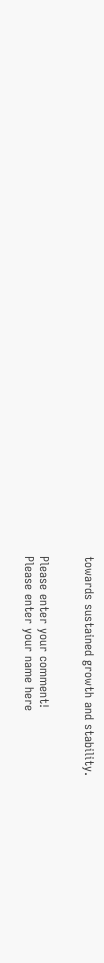towards sustained growth and stability.


Please enter your comment!
Please enter your name here